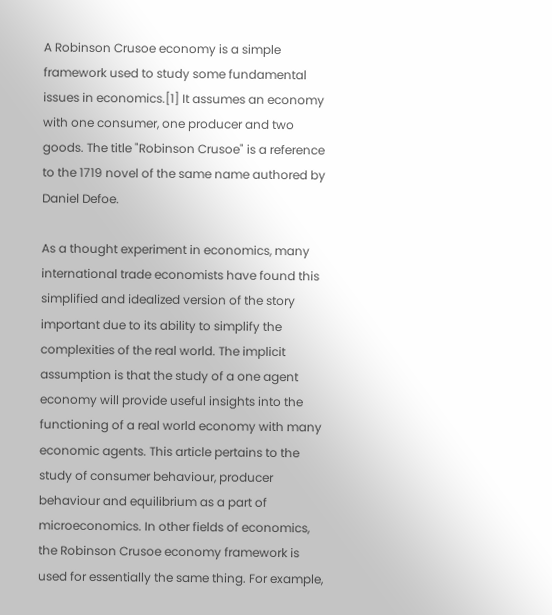A Robinson Crusoe economy is a simple framework used to study some fundamental issues in economics.[1] It assumes an economy with one consumer, one producer and two goods. The title "Robinson Crusoe" is a reference to the 1719 novel of the same name authored by Daniel Defoe.

As a thought experiment in economics, many international trade economists have found this simplified and idealized version of the story important due to its ability to simplify the complexities of the real world. The implicit assumption is that the study of a one agent economy will provide useful insights into the functioning of a real world economy with many economic agents. This article pertains to the study of consumer behaviour, producer behaviour and equilibrium as a part of microeconomics. In other fields of economics, the Robinson Crusoe economy framework is used for essentially the same thing. For example,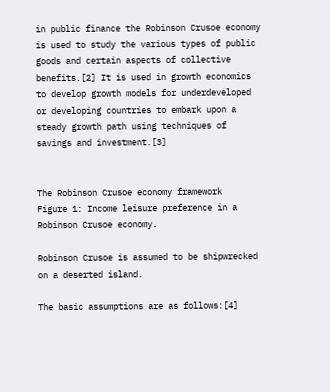in public finance the Robinson Crusoe economy is used to study the various types of public goods and certain aspects of collective benefits.[2] It is used in growth economics to develop growth models for underdeveloped or developing countries to embark upon a steady growth path using techniques of savings and investment.[3]


The Robinson Crusoe economy framework
Figure 1: Income leisure preference in a Robinson Crusoe economy.

Robinson Crusoe is assumed to be shipwrecked on a deserted island.

The basic assumptions are as follows:[4]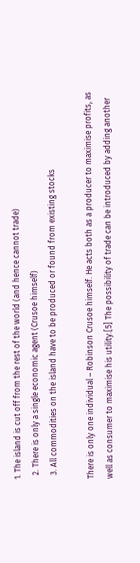1. The island is cut off from the rest of the world (and hence cannot trade)
  2. There is only a single economic agent (Crusoe himself)
  3. All commodities on the island have to be produced or found from existing stocks

There is only one individual – Robinson Crusoe himself. He acts both as a producer to maximise profits, as well as consumer to maximise his utility.[5] The possibility of trade can be introduced by adding another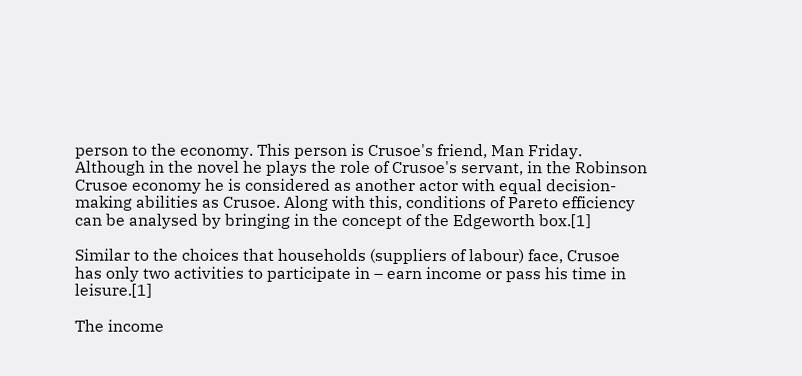person to the economy. This person is Crusoe's friend, Man Friday. Although in the novel he plays the role of Crusoe's servant, in the Robinson Crusoe economy he is considered as another actor with equal decision-making abilities as Crusoe. Along with this, conditions of Pareto efficiency can be analysed by bringing in the concept of the Edgeworth box.[1]

Similar to the choices that households (suppliers of labour) face, Crusoe has only two activities to participate in – earn income or pass his time in leisure.[1]

The income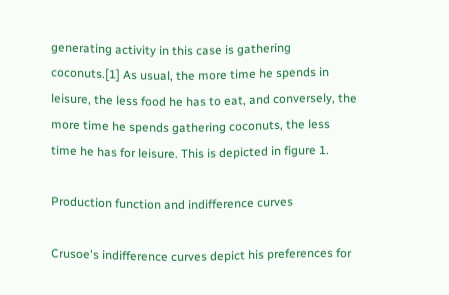generating activity in this case is gathering coconuts.[1] As usual, the more time he spends in leisure, the less food he has to eat, and conversely, the more time he spends gathering coconuts, the less time he has for leisure. This is depicted in figure 1.

Production function and indifference curves

Crusoe's indifference curves depict his preferences for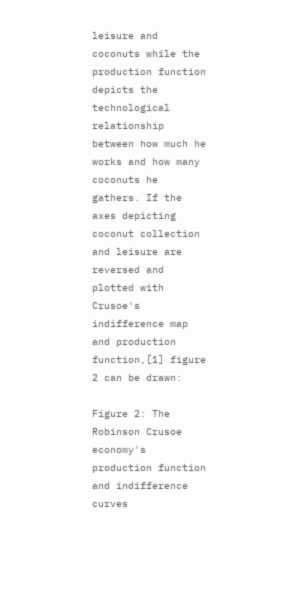leisure and coconuts while the production function depicts the technological relationship between how much he works and how many coconuts he gathers. If the axes depicting coconut collection and leisure are reversed and plotted with Crusoe's indifference map and production function,[1] figure 2 can be drawn:

Figure 2: The Robinson Crusoe economy's production function and indifference curves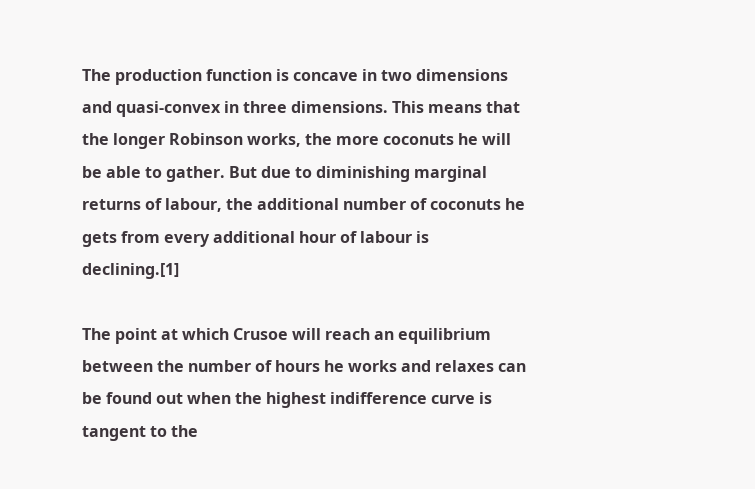The production function is concave in two dimensions and quasi-convex in three dimensions. This means that the longer Robinson works, the more coconuts he will be able to gather. But due to diminishing marginal returns of labour, the additional number of coconuts he gets from every additional hour of labour is declining.[1]

The point at which Crusoe will reach an equilibrium between the number of hours he works and relaxes can be found out when the highest indifference curve is tangent to the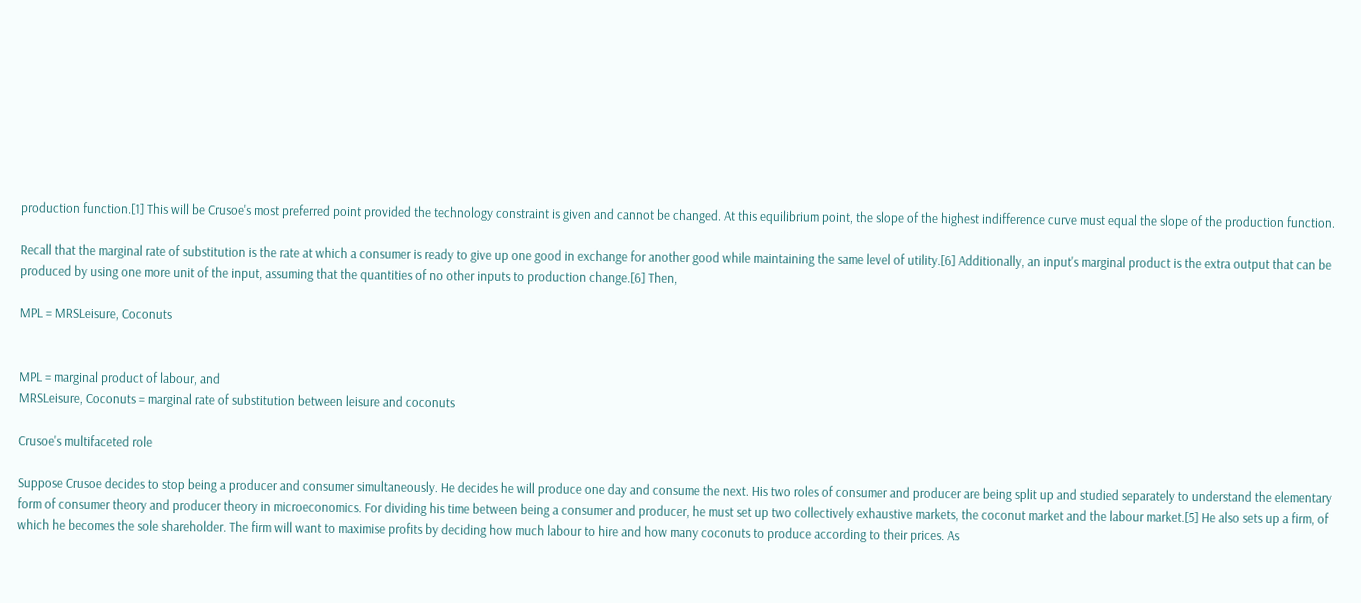production function.[1] This will be Crusoe's most preferred point provided the technology constraint is given and cannot be changed. At this equilibrium point, the slope of the highest indifference curve must equal the slope of the production function.

Recall that the marginal rate of substitution is the rate at which a consumer is ready to give up one good in exchange for another good while maintaining the same level of utility.[6] Additionally, an input's marginal product is the extra output that can be produced by using one more unit of the input, assuming that the quantities of no other inputs to production change.[6] Then,

MPL = MRSLeisure, Coconuts


MPL = marginal product of labour, and
MRSLeisure, Coconuts = marginal rate of substitution between leisure and coconuts

Crusoe's multifaceted role

Suppose Crusoe decides to stop being a producer and consumer simultaneously. He decides he will produce one day and consume the next. His two roles of consumer and producer are being split up and studied separately to understand the elementary form of consumer theory and producer theory in microeconomics. For dividing his time between being a consumer and producer, he must set up two collectively exhaustive markets, the coconut market and the labour market.[5] He also sets up a firm, of which he becomes the sole shareholder. The firm will want to maximise profits by deciding how much labour to hire and how many coconuts to produce according to their prices. As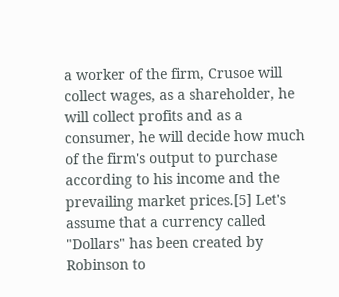a worker of the firm, Crusoe will collect wages, as a shareholder, he will collect profits and as a consumer, he will decide how much of the firm's output to purchase according to his income and the prevailing market prices.[5] Let's assume that a currency called "Dollars" has been created by Robinson to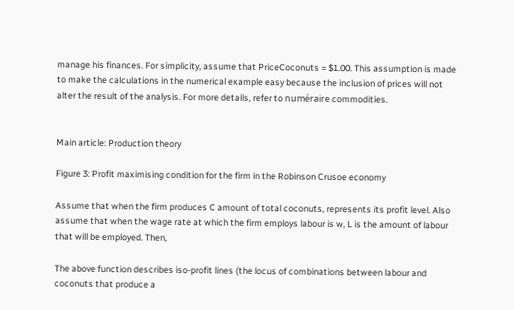manage his finances. For simplicity, assume that PriceCoconuts = $1.00. This assumption is made to make the calculations in the numerical example easy because the inclusion of prices will not alter the result of the analysis. For more details, refer to numéraire commodities.


Main article: Production theory

Figure 3: Profit maximising condition for the firm in the Robinson Crusoe economy

Assume that when the firm produces C amount of total coconuts, represents its profit level. Also assume that when the wage rate at which the firm employs labour is w, L is the amount of labour that will be employed. Then,

The above function describes iso-profit lines (the locus of combinations between labour and coconuts that produce a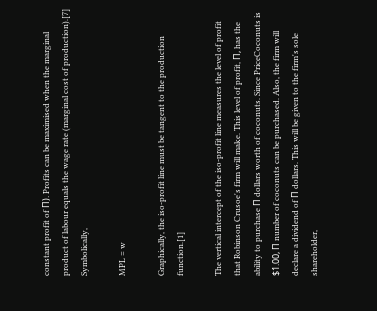constant profit of Π). Profits can be maximised when the marginal product of labour equals the wage rate (marginal cost of production).[7] Symbolically,

MPL = w

Graphically, the iso-profit line must be tangent to the production function.[1]

The vertical intercept of the iso-profit line measures the level of profit that Robinson Crusoe's firm will make. This level of profit, Π, has the ability to purchase Π dollars worth of coconuts. Since PriceCoconuts is $1.00, Π number of coconuts can be purchased. Also, the firm will declare a dividend of Π dollars. This will be given to the firm's sole shareholder,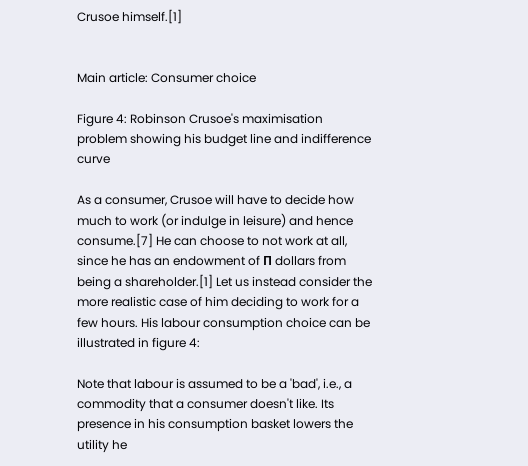Crusoe himself.[1]


Main article: Consumer choice

Figure 4: Robinson Crusoe's maximisation problem showing his budget line and indifference curve

As a consumer, Crusoe will have to decide how much to work (or indulge in leisure) and hence consume.[7] He can choose to not work at all, since he has an endowment of Π dollars from being a shareholder.[1] Let us instead consider the more realistic case of him deciding to work for a few hours. His labour consumption choice can be illustrated in figure 4:

Note that labour is assumed to be a 'bad', i.e., a commodity that a consumer doesn't like. Its presence in his consumption basket lowers the utility he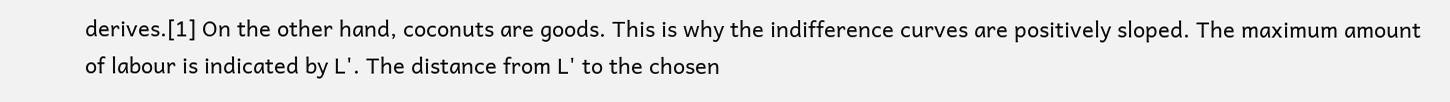derives.[1] On the other hand, coconuts are goods. This is why the indifference curves are positively sloped. The maximum amount of labour is indicated by L'. The distance from L' to the chosen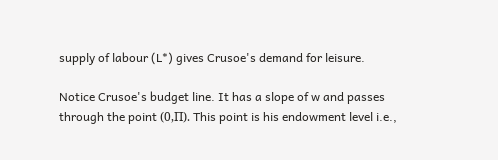supply of labour (L*) gives Crusoe's demand for leisure.

Notice Crusoe's budget line. It has a slope of w and passes through the point (0,Π). This point is his endowment level i.e.,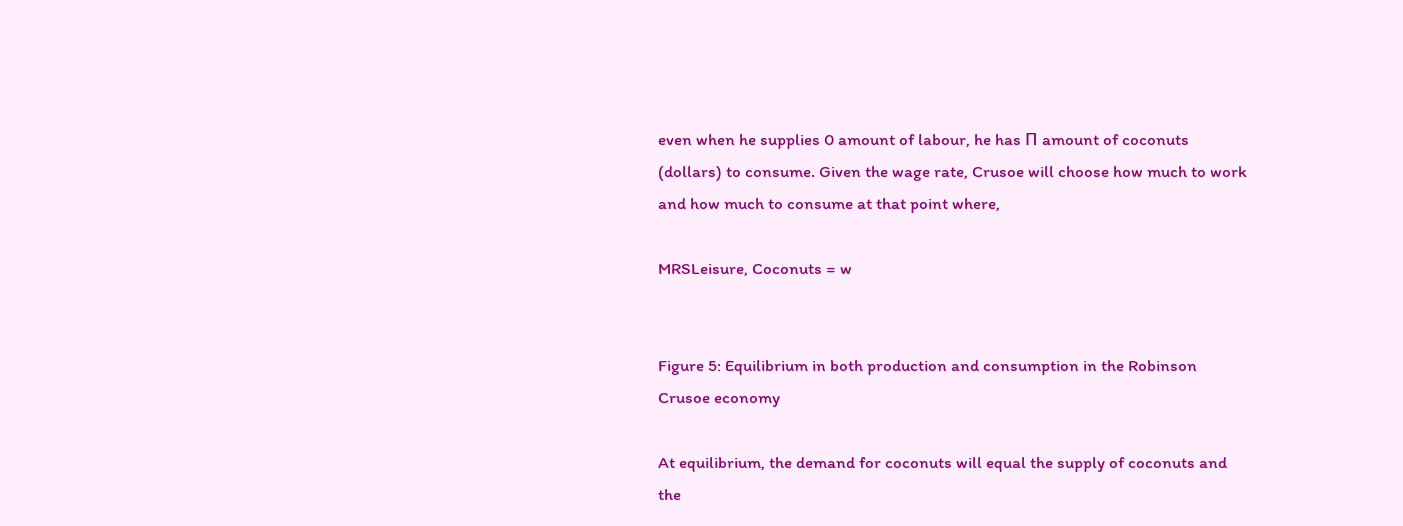even when he supplies 0 amount of labour, he has Π amount of coconuts (dollars) to consume. Given the wage rate, Crusoe will choose how much to work and how much to consume at that point where,

MRSLeisure, Coconuts = w


Figure 5: Equilibrium in both production and consumption in the Robinson Crusoe economy

At equilibrium, the demand for coconuts will equal the supply of coconuts and the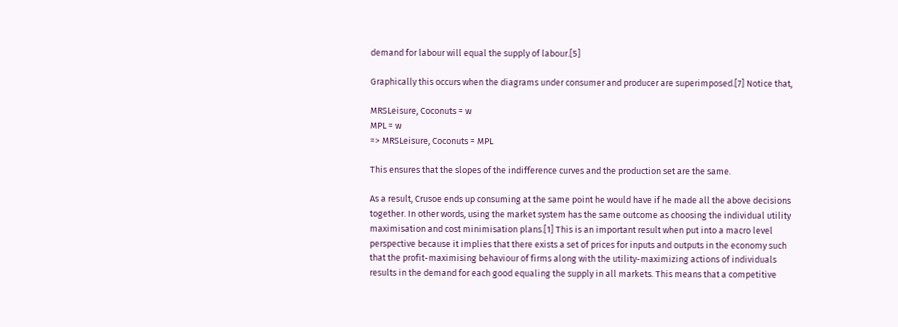demand for labour will equal the supply of labour.[5]

Graphically this occurs when the diagrams under consumer and producer are superimposed.[7] Notice that,

MRSLeisure, Coconuts = w
MPL = w
=> MRSLeisure, Coconuts = MPL

This ensures that the slopes of the indifference curves and the production set are the same.

As a result, Crusoe ends up consuming at the same point he would have if he made all the above decisions together. In other words, using the market system has the same outcome as choosing the individual utility maximisation and cost minimisation plans.[1] This is an important result when put into a macro level perspective because it implies that there exists a set of prices for inputs and outputs in the economy such that the profit-maximising behaviour of firms along with the utility-maximizing actions of individuals results in the demand for each good equaling the supply in all markets. This means that a competitive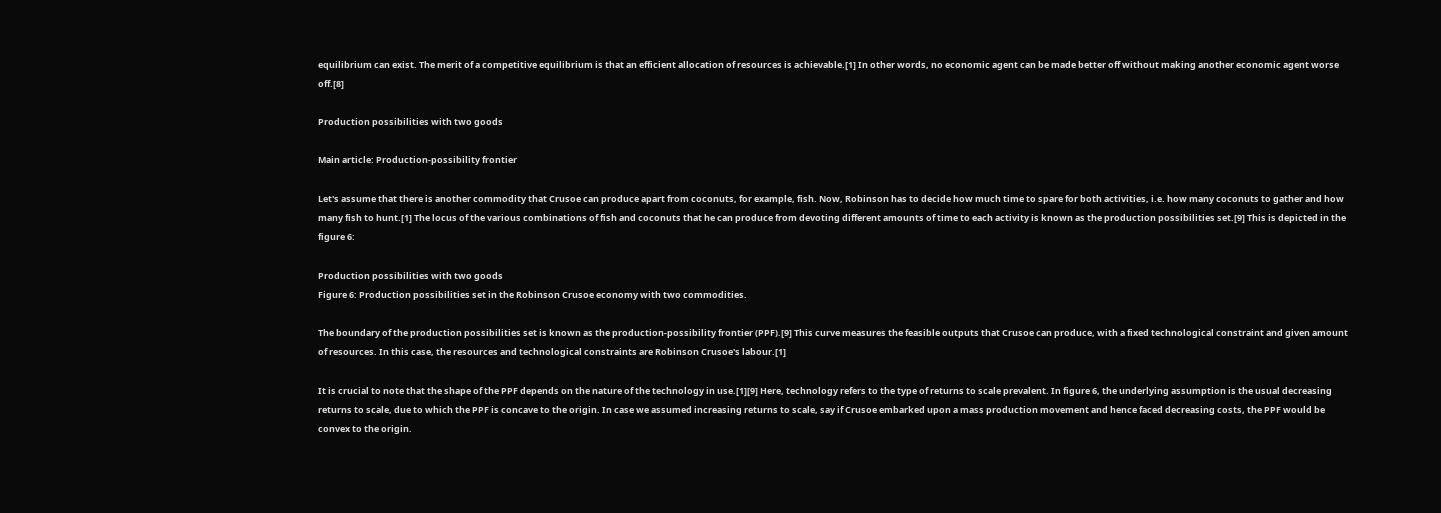equilibrium can exist. The merit of a competitive equilibrium is that an efficient allocation of resources is achievable.[1] In other words, no economic agent can be made better off without making another economic agent worse off.[8]

Production possibilities with two goods

Main article: Production-possibility frontier

Let's assume that there is another commodity that Crusoe can produce apart from coconuts, for example, fish. Now, Robinson has to decide how much time to spare for both activities, i.e. how many coconuts to gather and how many fish to hunt.[1] The locus of the various combinations of fish and coconuts that he can produce from devoting different amounts of time to each activity is known as the production possibilities set.[9] This is depicted in the figure 6:

Production possibilities with two goods
Figure 6: Production possibilities set in the Robinson Crusoe economy with two commodities.

The boundary of the production possibilities set is known as the production-possibility frontier (PPF).[9] This curve measures the feasible outputs that Crusoe can produce, with a fixed technological constraint and given amount of resources. In this case, the resources and technological constraints are Robinson Crusoe's labour.[1]

It is crucial to note that the shape of the PPF depends on the nature of the technology in use.[1][9] Here, technology refers to the type of returns to scale prevalent. In figure 6, the underlying assumption is the usual decreasing returns to scale, due to which the PPF is concave to the origin. In case we assumed increasing returns to scale, say if Crusoe embarked upon a mass production movement and hence faced decreasing costs, the PPF would be convex to the origin.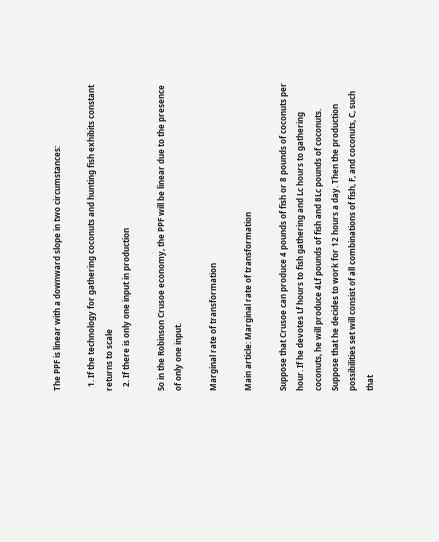The PPF is linear with a downward slope in two circumstances:

  1. If the technology for gathering coconuts and hunting fish exhibits constant returns to scale
  2. If there is only one input in production

So in the Robinson Crusoe economy, the PPF will be linear due to the presence of only one input.

Marginal rate of transformation

Main article: Marginal rate of transformation

Suppose that Crusoe can produce 4 pounds of fish or 8 pounds of coconuts per hour. If he devotes Lf hours to fish gathering and Lc hours to gathering coconuts, he will produce 4Lf pounds of fish and 8Lc pounds of coconuts. Suppose that he decides to work for 12 hours a day. Then the production possibilities set will consist of all combinations of fish, F, and coconuts, C, such that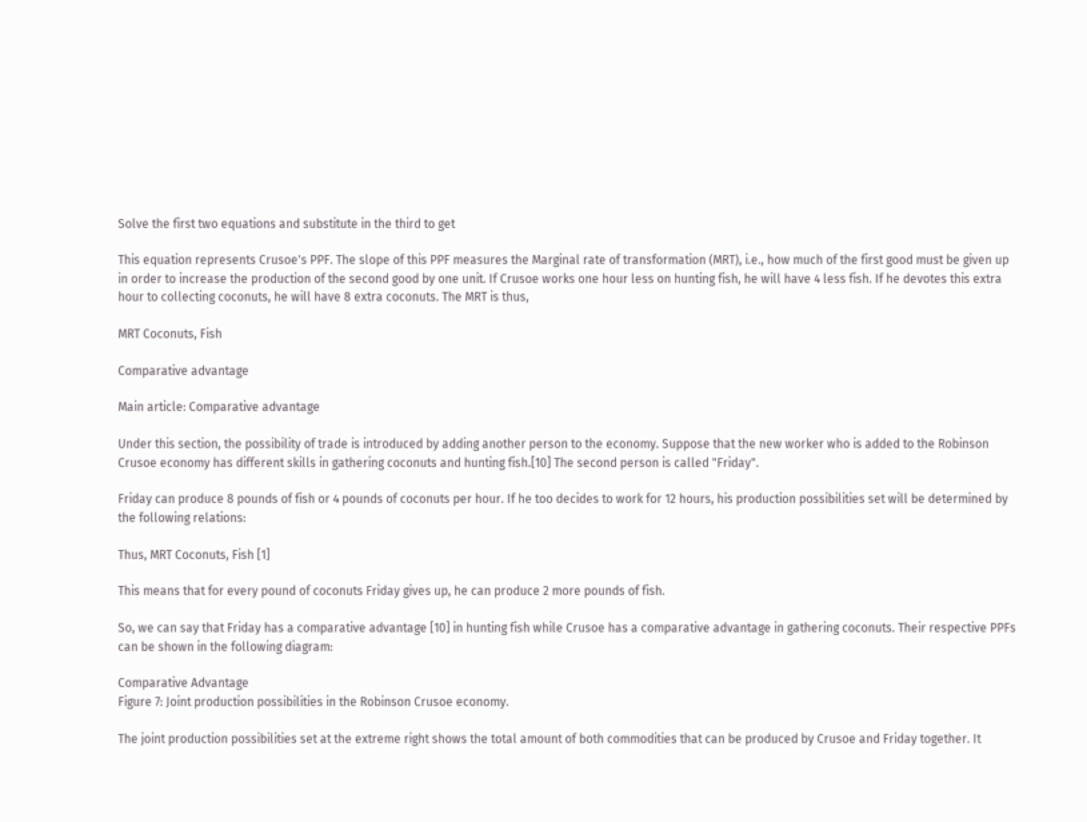Solve the first two equations and substitute in the third to get

This equation represents Crusoe's PPF. The slope of this PPF measures the Marginal rate of transformation (MRT), i.e., how much of the first good must be given up in order to increase the production of the second good by one unit. If Crusoe works one hour less on hunting fish, he will have 4 less fish. If he devotes this extra hour to collecting coconuts, he will have 8 extra coconuts. The MRT is thus,

MRT Coconuts, Fish

Comparative advantage

Main article: Comparative advantage

Under this section, the possibility of trade is introduced by adding another person to the economy. Suppose that the new worker who is added to the Robinson Crusoe economy has different skills in gathering coconuts and hunting fish.[10] The second person is called "Friday".

Friday can produce 8 pounds of fish or 4 pounds of coconuts per hour. If he too decides to work for 12 hours, his production possibilities set will be determined by the following relations:

Thus, MRT Coconuts, Fish [1]

This means that for every pound of coconuts Friday gives up, he can produce 2 more pounds of fish.

So, we can say that Friday has a comparative advantage [10] in hunting fish while Crusoe has a comparative advantage in gathering coconuts. Their respective PPFs can be shown in the following diagram:

Comparative Advantage
Figure 7: Joint production possibilities in the Robinson Crusoe economy.

The joint production possibilities set at the extreme right shows the total amount of both commodities that can be produced by Crusoe and Friday together. It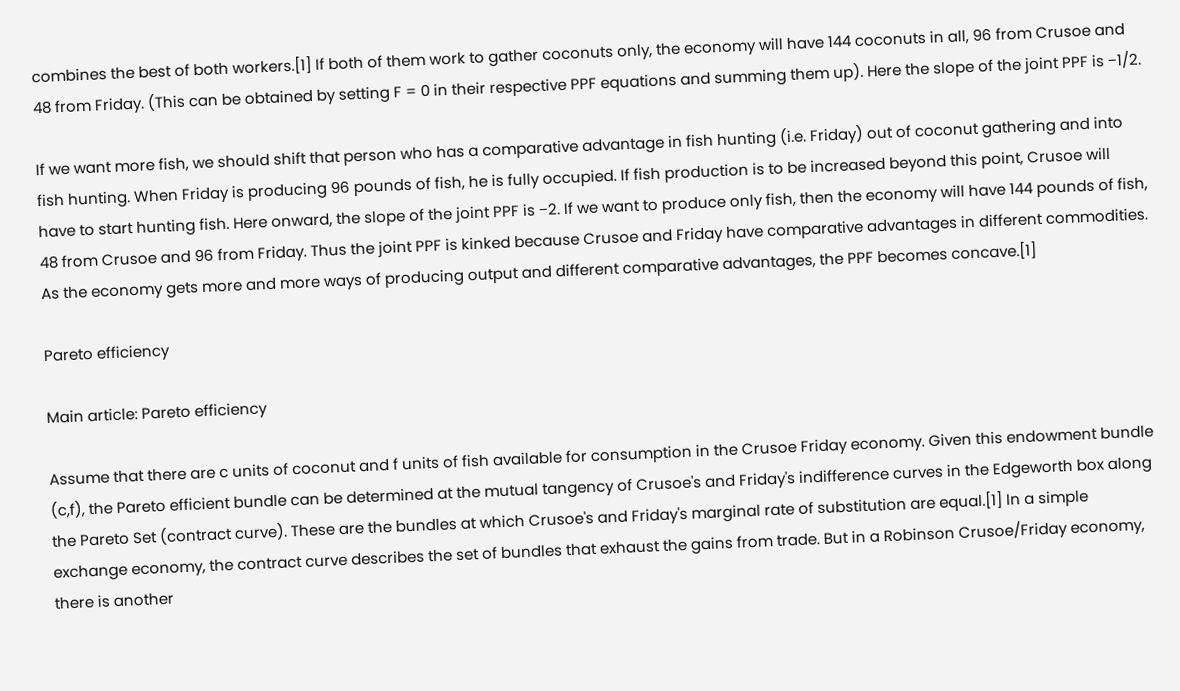combines the best of both workers.[1] If both of them work to gather coconuts only, the economy will have 144 coconuts in all, 96 from Crusoe and 48 from Friday. (This can be obtained by setting F = 0 in their respective PPF equations and summing them up). Here the slope of the joint PPF is −1/2.

If we want more fish, we should shift that person who has a comparative advantage in fish hunting (i.e. Friday) out of coconut gathering and into fish hunting. When Friday is producing 96 pounds of fish, he is fully occupied. If fish production is to be increased beyond this point, Crusoe will have to start hunting fish. Here onward, the slope of the joint PPF is −2. If we want to produce only fish, then the economy will have 144 pounds of fish, 48 from Crusoe and 96 from Friday. Thus the joint PPF is kinked because Crusoe and Friday have comparative advantages in different commodities. As the economy gets more and more ways of producing output and different comparative advantages, the PPF becomes concave.[1]

Pareto efficiency

Main article: Pareto efficiency

Assume that there are c units of coconut and f units of fish available for consumption in the Crusoe Friday economy. Given this endowment bundle (c,f), the Pareto efficient bundle can be determined at the mutual tangency of Crusoe's and Friday's indifference curves in the Edgeworth box along the Pareto Set (contract curve). These are the bundles at which Crusoe's and Friday's marginal rate of substitution are equal.[1] In a simple exchange economy, the contract curve describes the set of bundles that exhaust the gains from trade. But in a Robinson Crusoe/Friday economy, there is another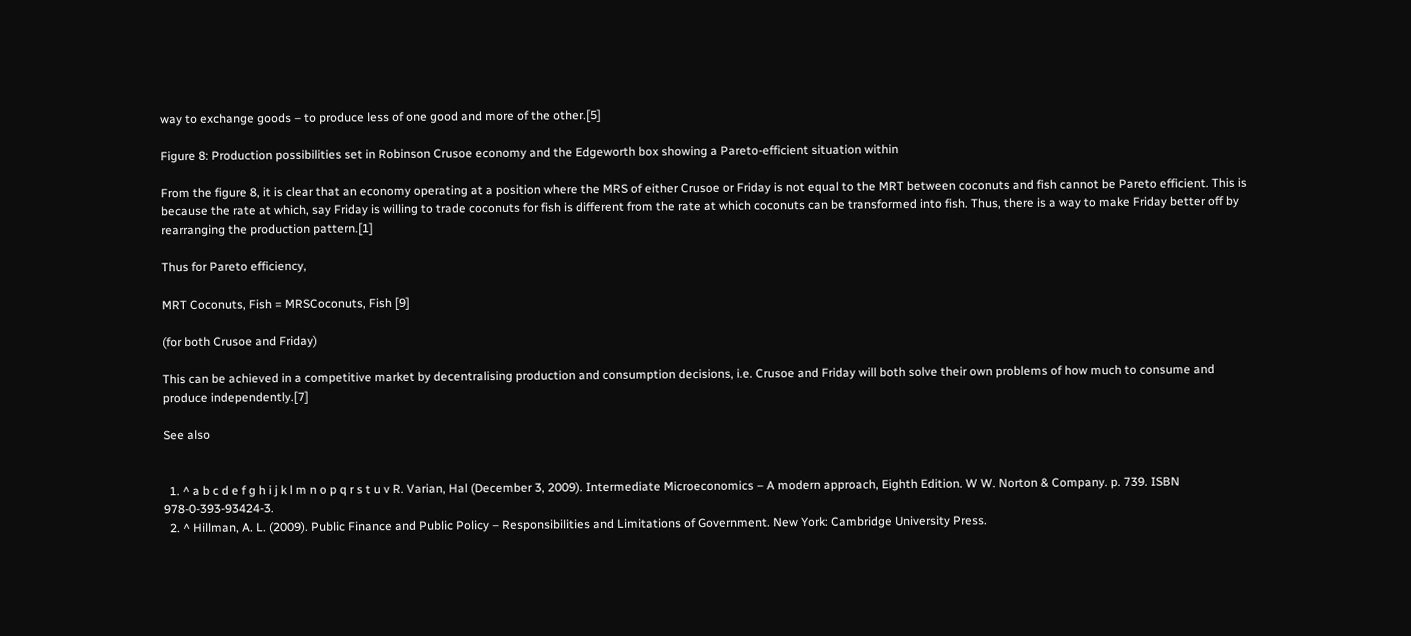way to exchange goods – to produce less of one good and more of the other.[5]

Figure 8: Production possibilities set in Robinson Crusoe economy and the Edgeworth box showing a Pareto-efficient situation within

From the figure 8, it is clear that an economy operating at a position where the MRS of either Crusoe or Friday is not equal to the MRT between coconuts and fish cannot be Pareto efficient. This is because the rate at which, say Friday is willing to trade coconuts for fish is different from the rate at which coconuts can be transformed into fish. Thus, there is a way to make Friday better off by rearranging the production pattern.[1]

Thus for Pareto efficiency,

MRT Coconuts, Fish = MRSCoconuts, Fish [9]

(for both Crusoe and Friday)

This can be achieved in a competitive market by decentralising production and consumption decisions, i.e. Crusoe and Friday will both solve their own problems of how much to consume and produce independently.[7]

See also


  1. ^ a b c d e f g h i j k l m n o p q r s t u v R. Varian, Hal (December 3, 2009). Intermediate Microeconomics – A modern approach, Eighth Edition. W W. Norton & Company. p. 739. ISBN 978-0-393-93424-3.
  2. ^ Hillman, A. L. (2009). Public Finance and Public Policy – Responsibilities and Limitations of Government. New York: Cambridge University Press.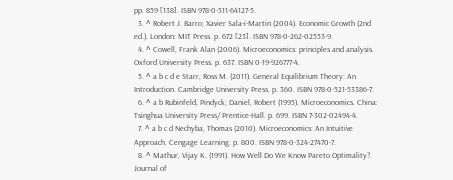pp. 859 [138]. ISBN 978-0-511-64127-5.
  3. ^ Robert J. Barro; Xavier Sala-i-Martin (2004). Economic Growth (2nd ed.). London: MIT Press. p. 672 [23]. ISBN 978-0-262-02553-9.
  4. ^ Cowell, Frank Alan (2006). Microeconomics: principles and analysis. Oxford University Press. p. 637. ISBN 0-19-926777-4.
  5. ^ a b c d e Starr, Ross M. (2011). General Equilibrium Theory: An Introduction. Cambridge University Press. p. 360. ISBN 978-0-521-53386-7.
  6. ^ a b Rubinfeld, Pindyck; Daniel, Robert (1995). Microeconomics. China: Tsinghua University Press/ Prentice-Hall. p. 699. ISBN 7-302-02494-4.
  7. ^ a b c d Nechyba, Thomas (2010). Microeconomics: An Intuitive Approach. Cengage Learning. p. 800. ISBN 978-0-324-27470-7.
  8. ^ Mathur, Vijay K. (1991). How Well Do We Know Pareto Optimality?. Journal of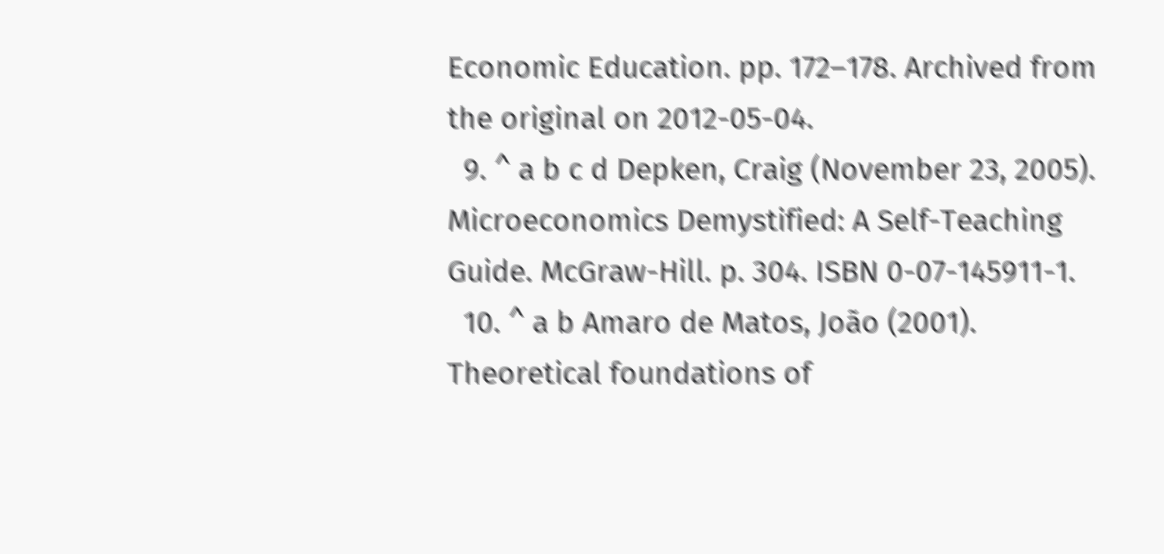Economic Education. pp. 172–178. Archived from the original on 2012-05-04.
  9. ^ a b c d Depken, Craig (November 23, 2005). Microeconomics Demystified: A Self-Teaching Guide. McGraw-Hill. p. 304. ISBN 0-07-145911-1.
  10. ^ a b Amaro de Matos, João (2001). Theoretical foundations of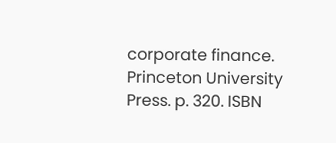corporate finance. Princeton University Press. p. 320. ISBN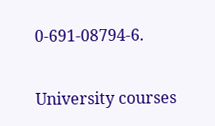0-691-08794-6.

University courses